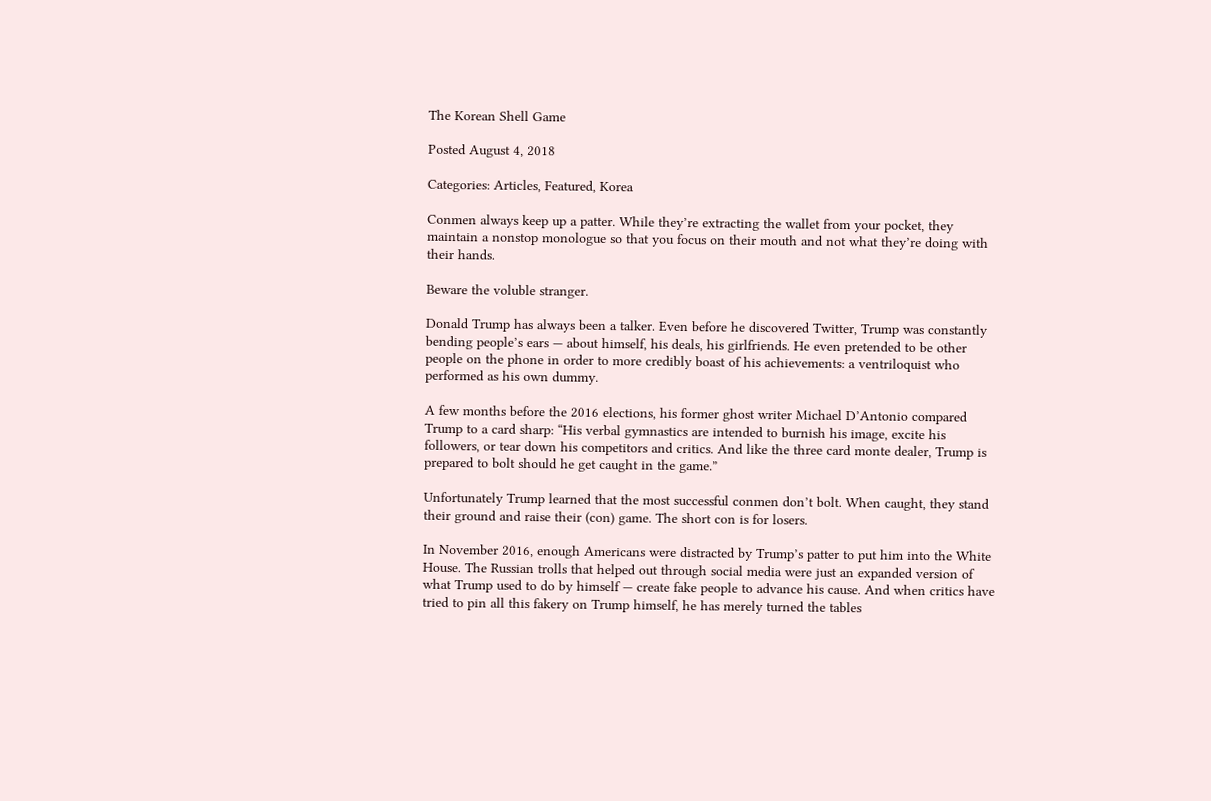The Korean Shell Game

Posted August 4, 2018

Categories: Articles, Featured, Korea

Conmen always keep up a patter. While they’re extracting the wallet from your pocket, they maintain a nonstop monologue so that you focus on their mouth and not what they’re doing with their hands.

Beware the voluble stranger.

Donald Trump has always been a talker. Even before he discovered Twitter, Trump was constantly bending people’s ears — about himself, his deals, his girlfriends. He even pretended to be other people on the phone in order to more credibly boast of his achievements: a ventriloquist who performed as his own dummy.

A few months before the 2016 elections, his former ghost writer Michael D’Antonio compared Trump to a card sharp: “His verbal gymnastics are intended to burnish his image, excite his followers, or tear down his competitors and critics. And like the three card monte dealer, Trump is prepared to bolt should he get caught in the game.”

Unfortunately Trump learned that the most successful conmen don’t bolt. When caught, they stand their ground and raise their (con) game. The short con is for losers.

In November 2016, enough Americans were distracted by Trump’s patter to put him into the White House. The Russian trolls that helped out through social media were just an expanded version of what Trump used to do by himself — create fake people to advance his cause. And when critics have tried to pin all this fakery on Trump himself, he has merely turned the tables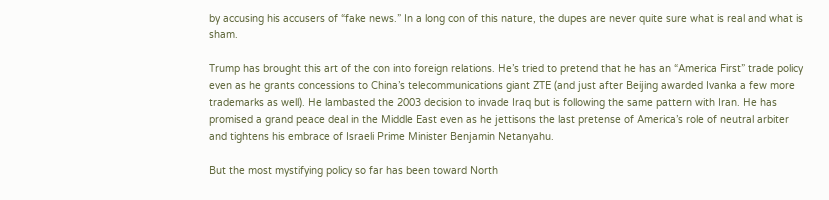by accusing his accusers of “fake news.” In a long con of this nature, the dupes are never quite sure what is real and what is sham.

Trump has brought this art of the con into foreign relations. He’s tried to pretend that he has an “America First” trade policy even as he grants concessions to China’s telecommunications giant ZTE (and just after Beijing awarded Ivanka a few more trademarks as well). He lambasted the 2003 decision to invade Iraq but is following the same pattern with Iran. He has promised a grand peace deal in the Middle East even as he jettisons the last pretense of America’s role of neutral arbiter and tightens his embrace of Israeli Prime Minister Benjamin Netanyahu.

But the most mystifying policy so far has been toward North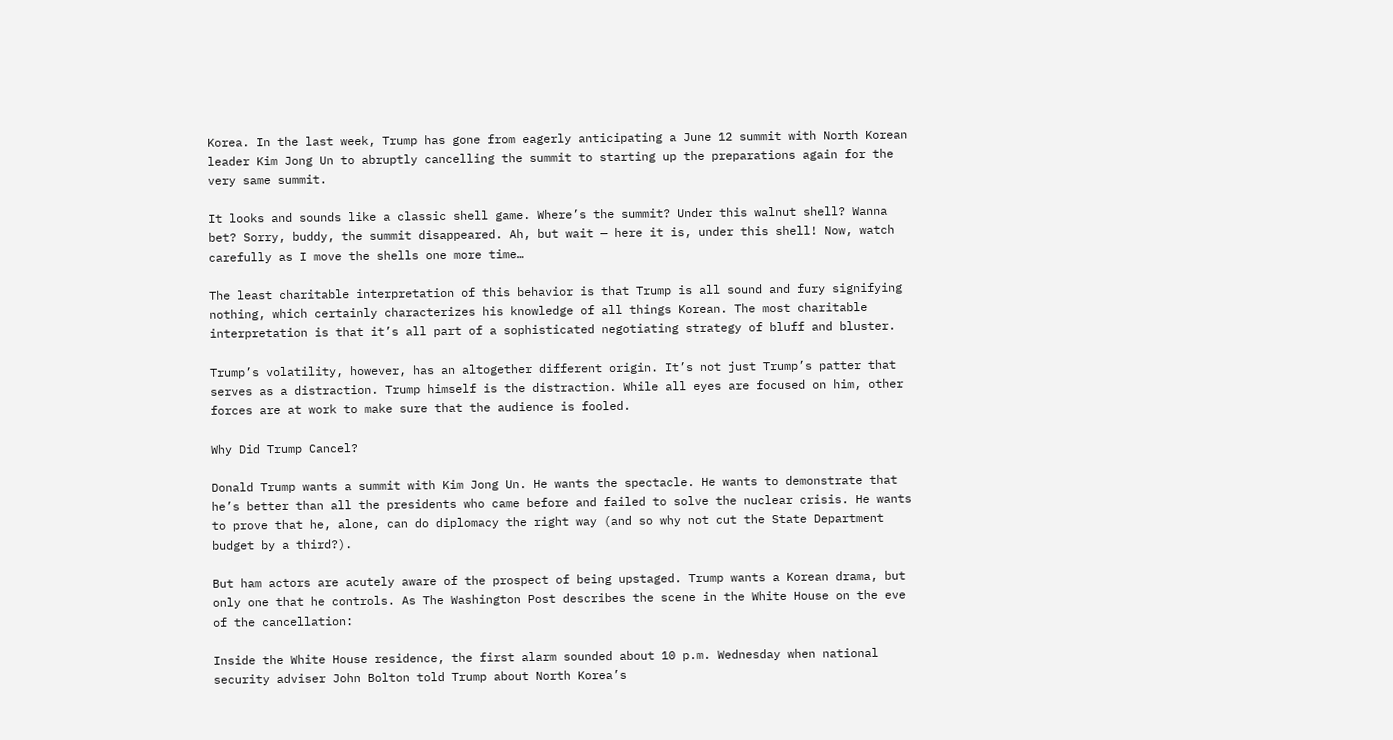Korea. In the last week, Trump has gone from eagerly anticipating a June 12 summit with North Korean leader Kim Jong Un to abruptly cancelling the summit to starting up the preparations again for the very same summit.

It looks and sounds like a classic shell game. Where’s the summit? Under this walnut shell? Wanna bet? Sorry, buddy, the summit disappeared. Ah, but wait — here it is, under this shell! Now, watch carefully as I move the shells one more time…

The least charitable interpretation of this behavior is that Trump is all sound and fury signifying nothing, which certainly characterizes his knowledge of all things Korean. The most charitable interpretation is that it’s all part of a sophisticated negotiating strategy of bluff and bluster.

Trump’s volatility, however, has an altogether different origin. It’s not just Trump’s patter that serves as a distraction. Trump himself is the distraction. While all eyes are focused on him, other forces are at work to make sure that the audience is fooled.

Why Did Trump Cancel?

Donald Trump wants a summit with Kim Jong Un. He wants the spectacle. He wants to demonstrate that he’s better than all the presidents who came before and failed to solve the nuclear crisis. He wants to prove that he, alone, can do diplomacy the right way (and so why not cut the State Department budget by a third?).

But ham actors are acutely aware of the prospect of being upstaged. Trump wants a Korean drama, but only one that he controls. As The Washington Post describes the scene in the White House on the eve of the cancellation:

Inside the White House residence, the first alarm sounded about 10 p.m. Wednesday when national security adviser John Bolton told Trump about North Korea’s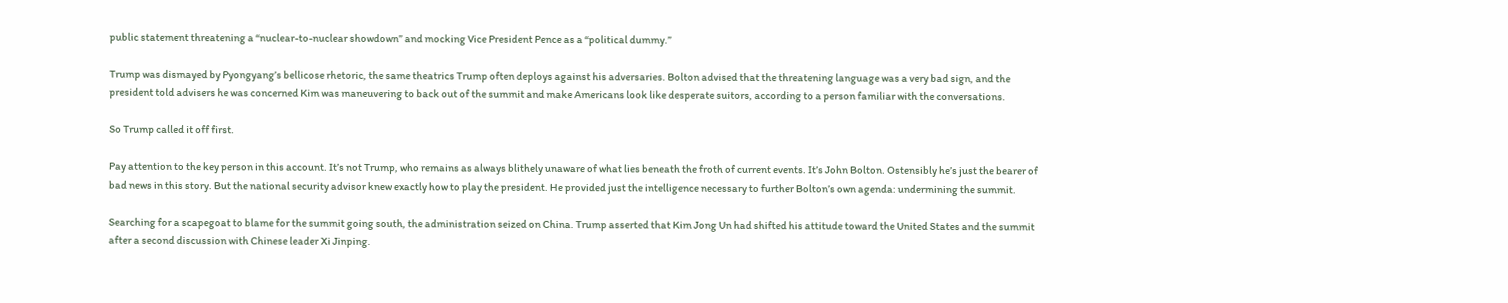public statement threatening a “nuclear-to-nuclear showdown” and mocking Vice President Pence as a “political dummy.”

Trump was dismayed by Pyongyang’s bellicose rhetoric, the same theatrics Trump often deploys against his adversaries. Bolton advised that the threatening language was a very bad sign, and the president told advisers he was concerned Kim was maneuvering to back out of the summit and make Americans look like desperate suitors, according to a person familiar with the conversations.

So Trump called it off first.

Pay attention to the key person in this account. It’s not Trump, who remains as always blithely unaware of what lies beneath the froth of current events. It’s John Bolton. Ostensibly he’s just the bearer of bad news in this story. But the national security advisor knew exactly how to play the president. He provided just the intelligence necessary to further Bolton’s own agenda: undermining the summit.

Searching for a scapegoat to blame for the summit going south, the administration seized on China. Trump asserted that Kim Jong Un had shifted his attitude toward the United States and the summit after a second discussion with Chinese leader Xi Jinping.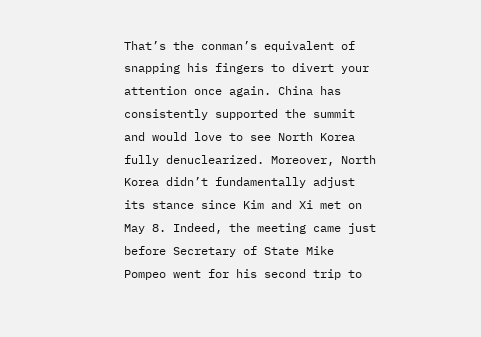That’s the conman’s equivalent of snapping his fingers to divert your attention once again. China has consistently supported the summit and would love to see North Korea fully denuclearized. Moreover, North Korea didn’t fundamentally adjust its stance since Kim and Xi met on May 8. Indeed, the meeting came just before Secretary of State Mike Pompeo went for his second trip to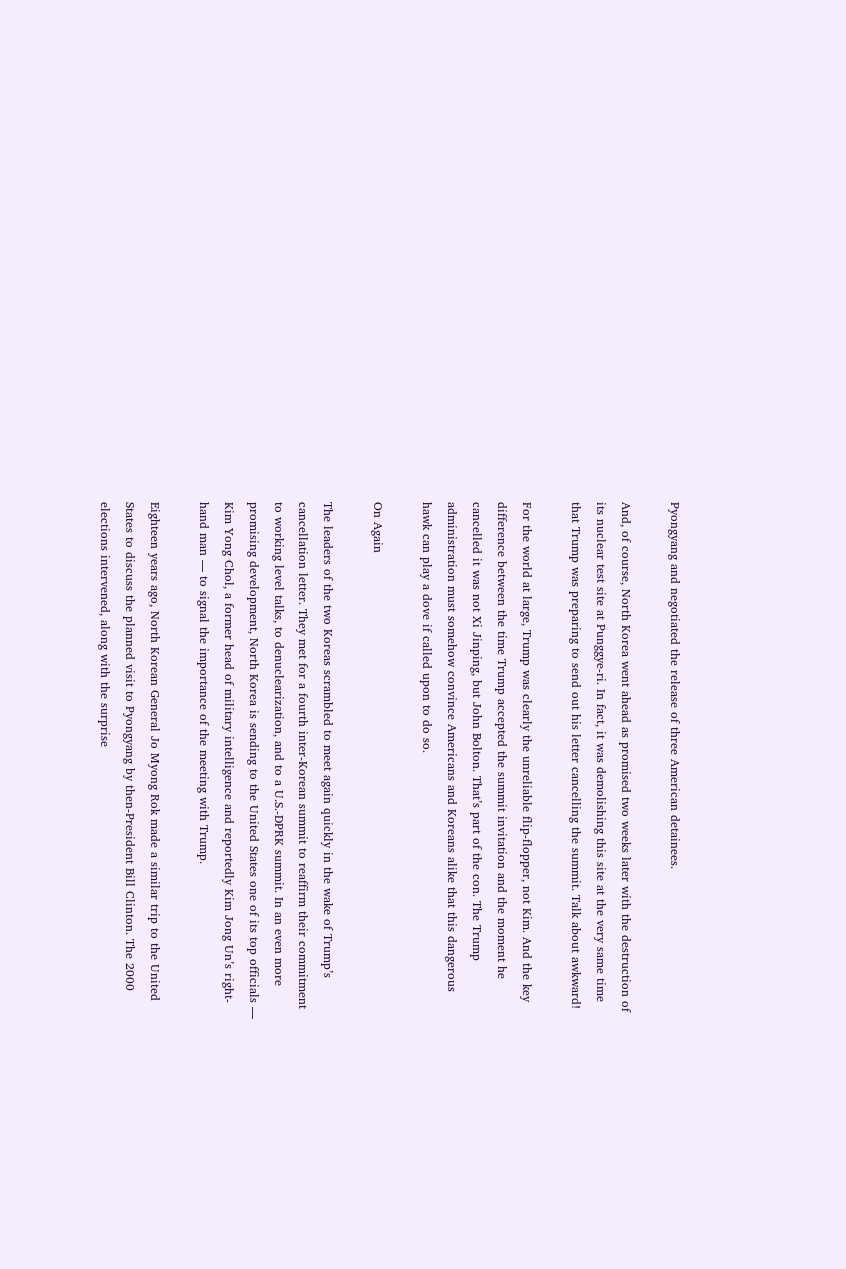Pyongyang and negotiated the release of three American detainees.

And, of course, North Korea went ahead as promised two weeks later with the destruction of its nuclear test site at Punggye-ri. In fact, it was demolishing this site at the very same time that Trump was preparing to send out his letter cancelling the summit. Talk about awkward!

For the world at large, Trump was clearly the unreliable flip-flopper, not Kim. And the key difference between the time Trump accepted the summit invitation and the moment he cancelled it was not Xi Jinping, but John Bolton. That’s part of the con. The Trump administration must somehow convince Americans and Koreans alike that this dangerous hawk can play a dove if called upon to do so.

On Again

The leaders of the two Koreas scrambled to meet again quickly in the wake of Trump’s cancellation letter. They met for a fourth inter-Korean summit to reaffirm their commitment to working level talks, to denuclearization, and to a U.S.-DPRK summit. In an even more promising development, North Korea is sending to the United States one of its top officials — Kim Yong Chol, a former head of military intelligence and reportedly Kim Jong Un’s right-hand man — to signal the importance of the meeting with Trump.

Eighteen years ago, North Korean General Jo Myong Rok made a similar trip to the United States to discuss the planned visit to Pyongyang by then-President Bill Clinton. The 2000 elections intervened, along with the surprise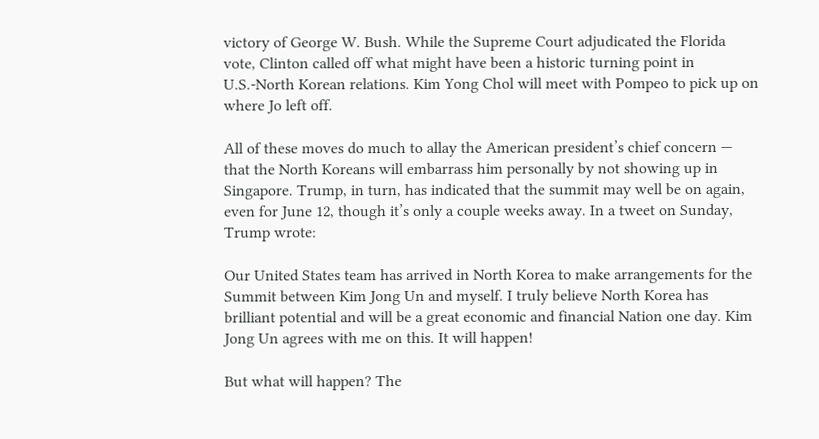victory of George W. Bush. While the Supreme Court adjudicated the Florida vote, Clinton called off what might have been a historic turning point in U.S.-North Korean relations. Kim Yong Chol will meet with Pompeo to pick up on where Jo left off.

All of these moves do much to allay the American president’s chief concern — that the North Koreans will embarrass him personally by not showing up in Singapore. Trump, in turn, has indicated that the summit may well be on again, even for June 12, though it’s only a couple weeks away. In a tweet on Sunday, Trump wrote:

Our United States team has arrived in North Korea to make arrangements for the Summit between Kim Jong Un and myself. I truly believe North Korea has brilliant potential and will be a great economic and financial Nation one day. Kim Jong Un agrees with me on this. It will happen!

But what will happen? The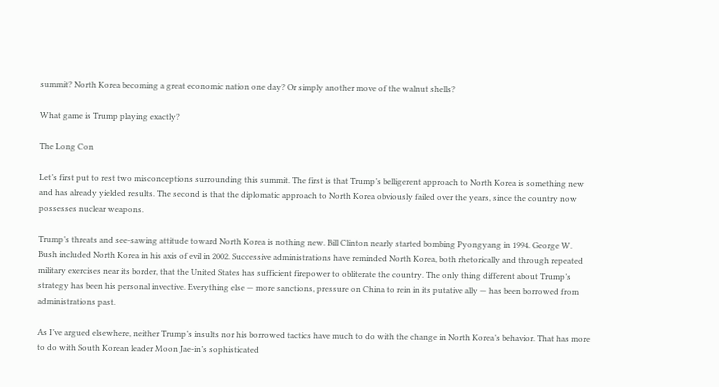summit? North Korea becoming a great economic nation one day? Or simply another move of the walnut shells?

What game is Trump playing exactly?

The Long Con

Let’s first put to rest two misconceptions surrounding this summit. The first is that Trump’s belligerent approach to North Korea is something new and has already yielded results. The second is that the diplomatic approach to North Korea obviously failed over the years, since the country now possesses nuclear weapons.

Trump’s threats and see-sawing attitude toward North Korea is nothing new. Bill Clinton nearly started bombing Pyongyang in 1994. George W. Bush included North Korea in his axis of evil in 2002. Successive administrations have reminded North Korea, both rhetorically and through repeated military exercises near its border, that the United States has sufficient firepower to obliterate the country. The only thing different about Trump’s strategy has been his personal invective. Everything else — more sanctions, pressure on China to rein in its putative ally — has been borrowed from administrations past.

As I’ve argued elsewhere, neither Trump’s insults nor his borrowed tactics have much to do with the change in North Korea’s behavior. That has more to do with South Korean leader Moon Jae-in’s sophisticated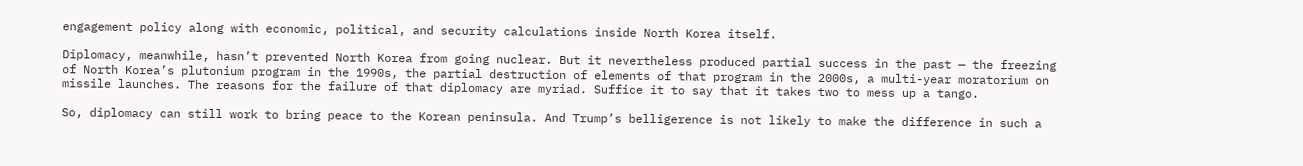engagement policy along with economic, political, and security calculations inside North Korea itself.

Diplomacy, meanwhile, hasn’t prevented North Korea from going nuclear. But it nevertheless produced partial success in the past — the freezing of North Korea’s plutonium program in the 1990s, the partial destruction of elements of that program in the 2000s, a multi-year moratorium on missile launches. The reasons for the failure of that diplomacy are myriad. Suffice it to say that it takes two to mess up a tango.

So, diplomacy can still work to bring peace to the Korean peninsula. And Trump’s belligerence is not likely to make the difference in such a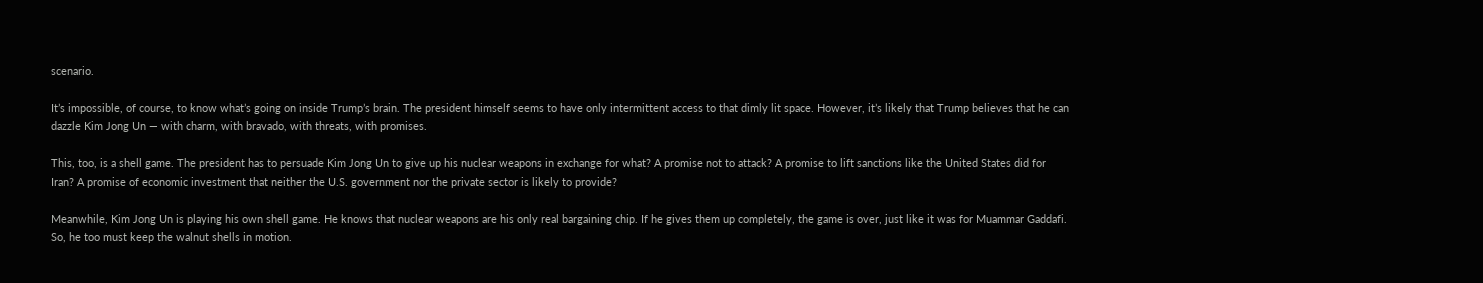scenario.

It’s impossible, of course, to know what’s going on inside Trump’s brain. The president himself seems to have only intermittent access to that dimly lit space. However, it’s likely that Trump believes that he can dazzle Kim Jong Un — with charm, with bravado, with threats, with promises.

This, too, is a shell game. The president has to persuade Kim Jong Un to give up his nuclear weapons in exchange for what? A promise not to attack? A promise to lift sanctions like the United States did for Iran? A promise of economic investment that neither the U.S. government nor the private sector is likely to provide?

Meanwhile, Kim Jong Un is playing his own shell game. He knows that nuclear weapons are his only real bargaining chip. If he gives them up completely, the game is over, just like it was for Muammar Gaddafi. So, he too must keep the walnut shells in motion.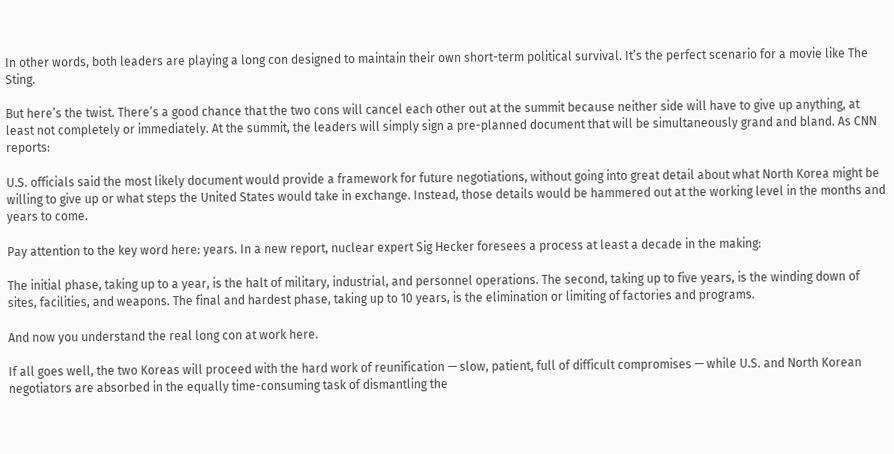In other words, both leaders are playing a long con designed to maintain their own short-term political survival. It’s the perfect scenario for a movie like The Sting.

But here’s the twist. There’s a good chance that the two cons will cancel each other out at the summit because neither side will have to give up anything, at least not completely or immediately. At the summit, the leaders will simply sign a pre-planned document that will be simultaneously grand and bland. As CNN reports:

U.S. officials said the most likely document would provide a framework for future negotiations, without going into great detail about what North Korea might be willing to give up or what steps the United States would take in exchange. Instead, those details would be hammered out at the working level in the months and years to come.

Pay attention to the key word here: years. In a new report, nuclear expert Sig Hecker foresees a process at least a decade in the making:

The initial phase, taking up to a year, is the halt of military, industrial, and personnel operations. The second, taking up to five years, is the winding down of sites, facilities, and weapons. The final and hardest phase, taking up to 10 years, is the elimination or limiting of factories and programs.

And now you understand the real long con at work here.

If all goes well, the two Koreas will proceed with the hard work of reunification — slow, patient, full of difficult compromises — while U.S. and North Korean negotiators are absorbed in the equally time-consuming task of dismantling the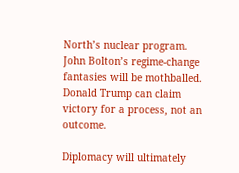North’s nuclear program. John Bolton’s regime-change fantasies will be mothballed. Donald Trump can claim victory for a process, not an outcome.

Diplomacy will ultimately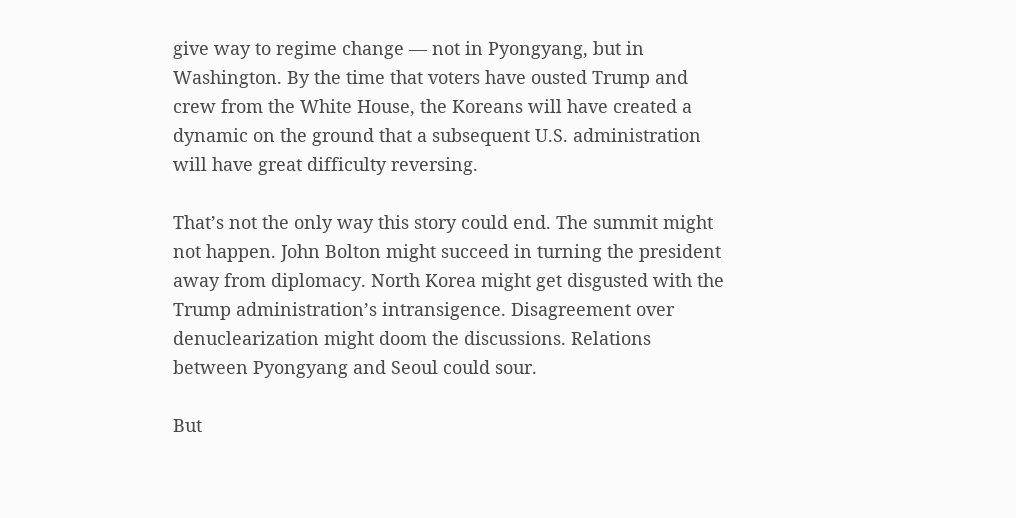give way to regime change — not in Pyongyang, but in Washington. By the time that voters have ousted Trump and crew from the White House, the Koreans will have created a dynamic on the ground that a subsequent U.S. administration will have great difficulty reversing.

That’s not the only way this story could end. The summit might not happen. John Bolton might succeed in turning the president away from diplomacy. North Korea might get disgusted with the Trump administration’s intransigence. Disagreement over denuclearization might doom the discussions. Relations between Pyongyang and Seoul could sour.

But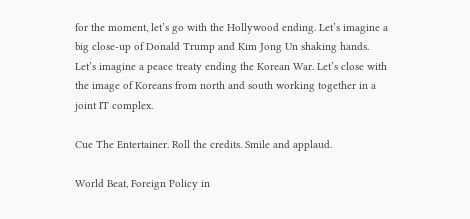for the moment, let’s go with the Hollywood ending. Let’s imagine a big close-up of Donald Trump and Kim Jong Un shaking hands. Let’s imagine a peace treaty ending the Korean War. Let’s close with the image of Koreans from north and south working together in a joint IT complex.

Cue The Entertainer. Roll the credits. Smile and applaud.

World Beat, Foreign Policy in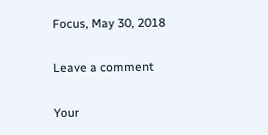Focus, May 30, 2018

Leave a comment

Your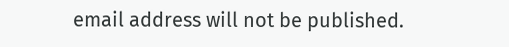email address will not be published.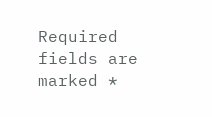Required fields are marked *